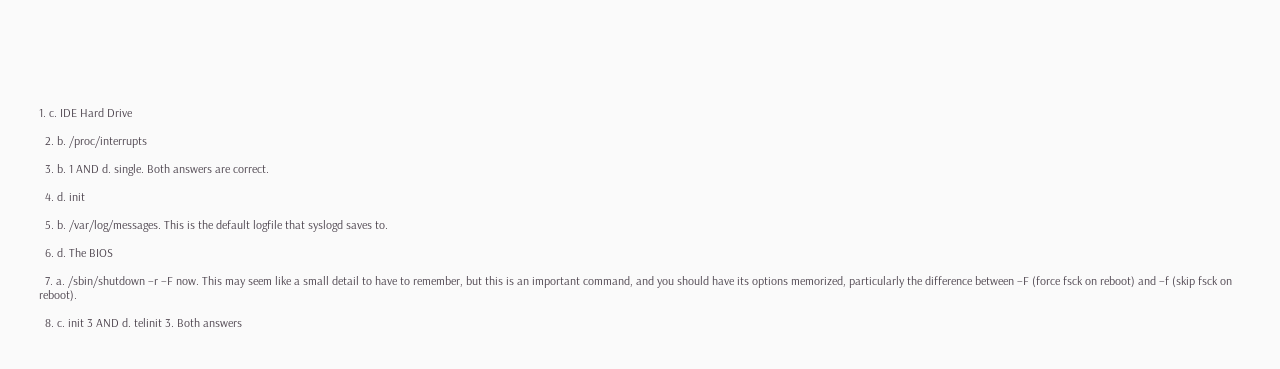1. c. IDE Hard Drive

  2. b. /proc/interrupts

  3. b. 1 AND d. single. Both answers are correct.

  4. d. init

  5. b. /var/log/messages. This is the default logfile that syslogd saves to.

  6. d. The BIOS

  7. a. /sbin/shutdown –r –F now. This may seem like a small detail to have to remember, but this is an important command, and you should have its options memorized, particularly the difference between –F (force fsck on reboot) and –f (skip fsck on reboot).

  8. c. init 3 AND d. telinit 3. Both answers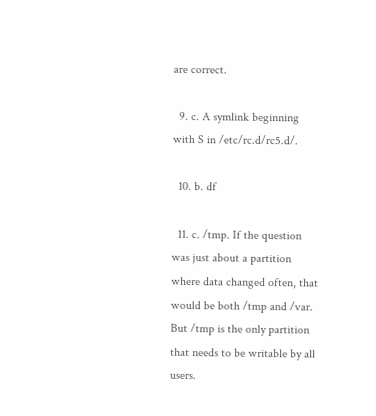are correct.

  9. c. A symlink beginning with S in /etc/rc.d/rc5.d/.

  10. b. df

  11. c. /tmp. If the question was just about a partition where data changed often, that would be both /tmp and /var. But /tmp is the only partition that needs to be writable by all users.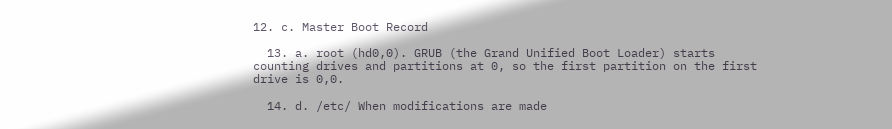12. c. Master Boot Record

  13. a. root (hd0,0). GRUB (the Grand Unified Boot Loader) starts counting drives and partitions at 0, so the first partition on the first drive is 0,0.

  14. d. /etc/ When modifications are made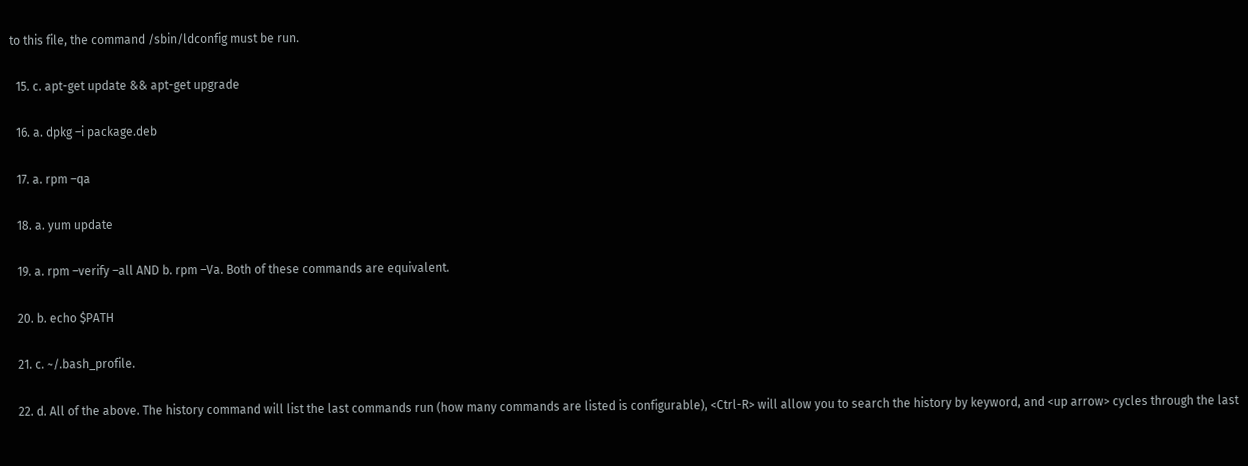to this file, the command /sbin/ldconfig must be run.

  15. c. apt-get update && apt-get upgrade

  16. a. dpkg –i package.deb

  17. a. rpm –qa

  18. a. yum update

  19. a. rpm –verify –all AND b. rpm –Va. Both of these commands are equivalent.

  20. b. echo $PATH

  21. c. ~/.bash_profile.

  22. d. All of the above. The history command will list the last commands run (how many commands are listed is configurable), <Ctrl-R> will allow you to search the history by keyword, and <up arrow> cycles through the last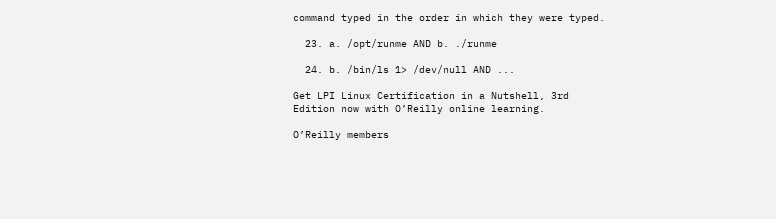command typed in the order in which they were typed.

  23. a. /opt/runme AND b. ./runme

  24. b. /bin/ls 1> /dev/null AND ...

Get LPI Linux Certification in a Nutshell, 3rd Edition now with O’Reilly online learning.

O’Reilly members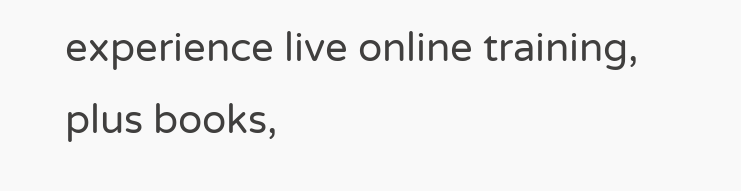experience live online training, plus books,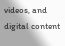videos, and digital content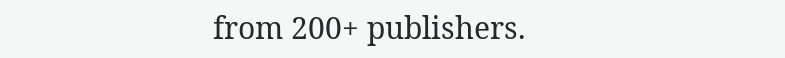from 200+ publishers.